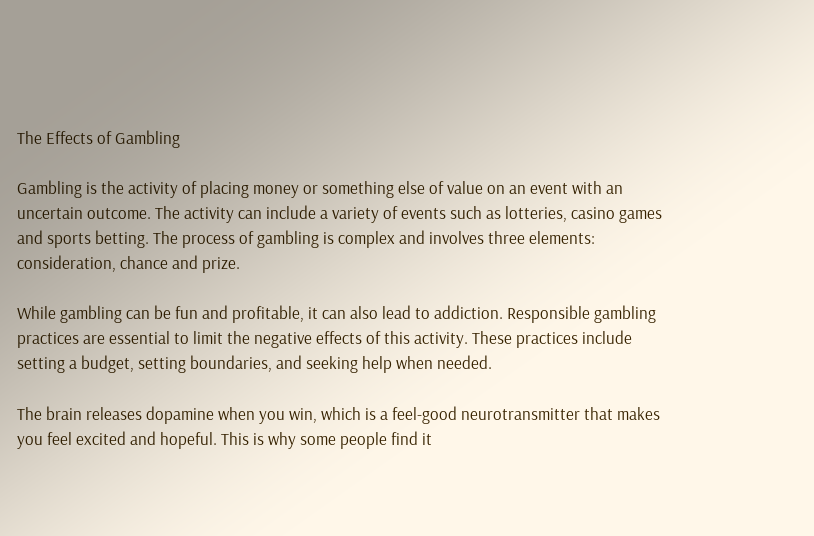The Effects of Gambling

Gambling is the activity of placing money or something else of value on an event with an uncertain outcome. The activity can include a variety of events such as lotteries, casino games and sports betting. The process of gambling is complex and involves three elements: consideration, chance and prize.

While gambling can be fun and profitable, it can also lead to addiction. Responsible gambling practices are essential to limit the negative effects of this activity. These practices include setting a budget, setting boundaries, and seeking help when needed.

The brain releases dopamine when you win, which is a feel-good neurotransmitter that makes you feel excited and hopeful. This is why some people find it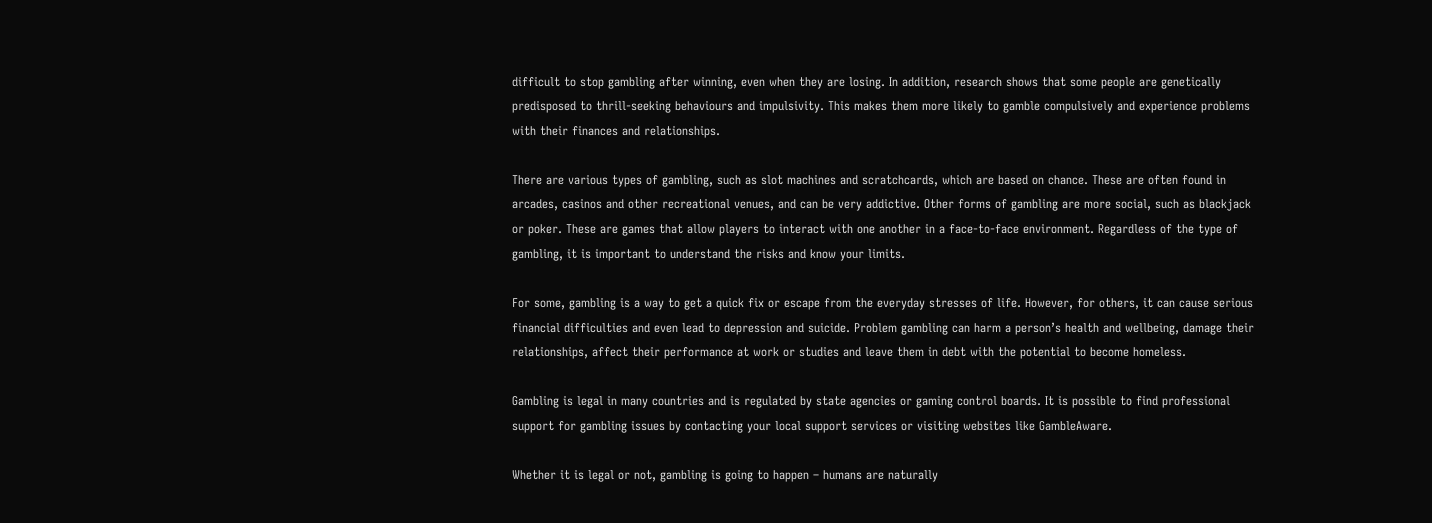difficult to stop gambling after winning, even when they are losing. In addition, research shows that some people are genetically predisposed to thrill-seeking behaviours and impulsivity. This makes them more likely to gamble compulsively and experience problems with their finances and relationships.

There are various types of gambling, such as slot machines and scratchcards, which are based on chance. These are often found in arcades, casinos and other recreational venues, and can be very addictive. Other forms of gambling are more social, such as blackjack or poker. These are games that allow players to interact with one another in a face-to-face environment. Regardless of the type of gambling, it is important to understand the risks and know your limits.

For some, gambling is a way to get a quick fix or escape from the everyday stresses of life. However, for others, it can cause serious financial difficulties and even lead to depression and suicide. Problem gambling can harm a person’s health and wellbeing, damage their relationships, affect their performance at work or studies and leave them in debt with the potential to become homeless.

Gambling is legal in many countries and is regulated by state agencies or gaming control boards. It is possible to find professional support for gambling issues by contacting your local support services or visiting websites like GambleAware.

Whether it is legal or not, gambling is going to happen – humans are naturally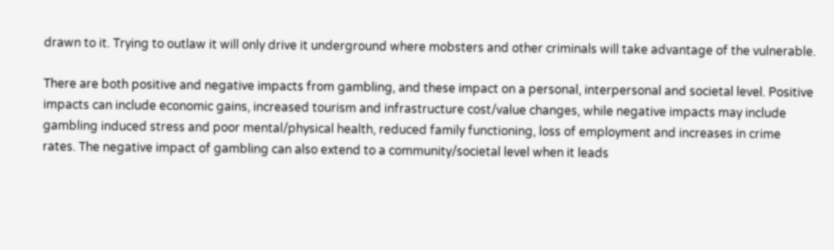drawn to it. Trying to outlaw it will only drive it underground where mobsters and other criminals will take advantage of the vulnerable.

There are both positive and negative impacts from gambling, and these impact on a personal, interpersonal and societal level. Positive impacts can include economic gains, increased tourism and infrastructure cost/value changes, while negative impacts may include gambling induced stress and poor mental/physical health, reduced family functioning, loss of employment and increases in crime rates. The negative impact of gambling can also extend to a community/societal level when it leads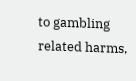to gambling related harms,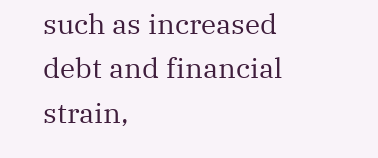such as increased debt and financial strain,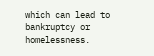which can lead to bankruptcy or homelessness.